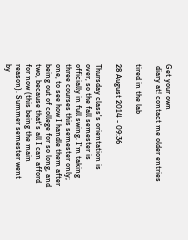Get your own
 diary at! contact me older entries

tired in the lab

28 August 2014 - 09:36

Thursday class's orientation is over, so the fall semester is officially in full swing. I'm taking three courses this semester only; one, to see how I handle them after being out of college for so long, and two, because that's all I can afford for now (this being the main reason). Summer semester went by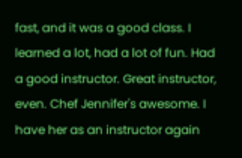fast, and it was a good class. I learned a lot, had a lot of fun. Had a good instructor. Great instructor, even. Chef Jennifer's awesome. I have her as an instructor again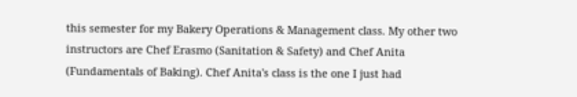this semester for my Bakery Operations & Management class. My other two instructors are Chef Erasmo (Sanitation & Safety) and Chef Anita (Fundamentals of Baking). Chef Anita's class is the one I just had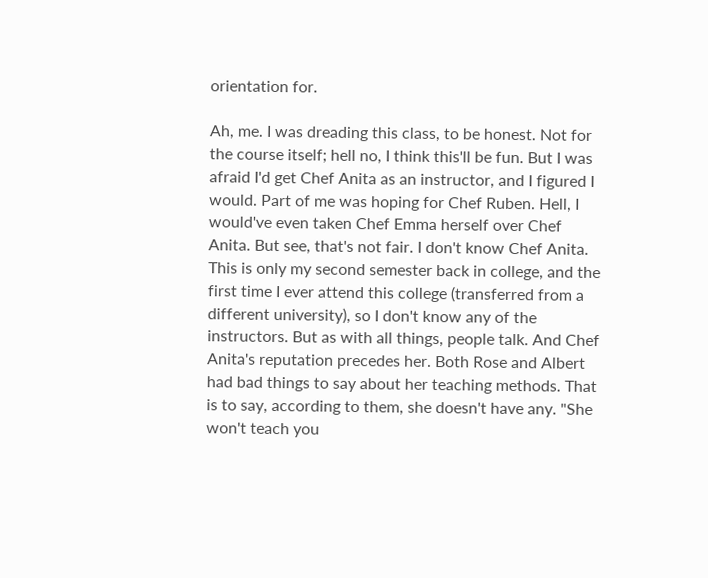orientation for.

Ah, me. I was dreading this class, to be honest. Not for the course itself; hell no, I think this'll be fun. But I was afraid I'd get Chef Anita as an instructor, and I figured I would. Part of me was hoping for Chef Ruben. Hell, I would've even taken Chef Emma herself over Chef Anita. But see, that's not fair. I don't know Chef Anita. This is only my second semester back in college, and the first time I ever attend this college (transferred from a different university), so I don't know any of the instructors. But as with all things, people talk. And Chef Anita's reputation precedes her. Both Rose and Albert had bad things to say about her teaching methods. That is to say, according to them, she doesn't have any. "She won't teach you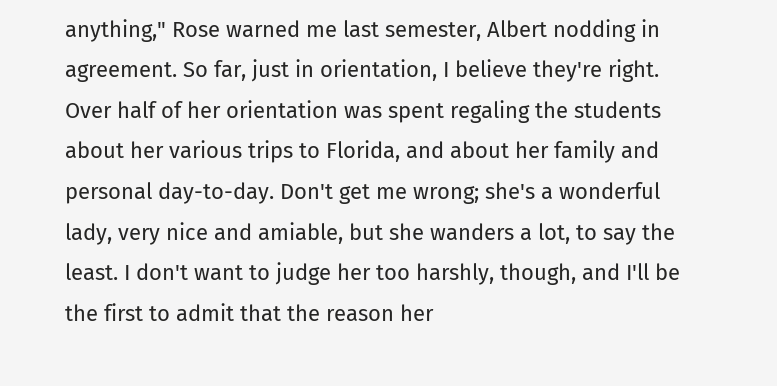anything," Rose warned me last semester, Albert nodding in agreement. So far, just in orientation, I believe they're right. Over half of her orientation was spent regaling the students about her various trips to Florida, and about her family and personal day-to-day. Don't get me wrong; she's a wonderful lady, very nice and amiable, but she wanders a lot, to say the least. I don't want to judge her too harshly, though, and I'll be the first to admit that the reason her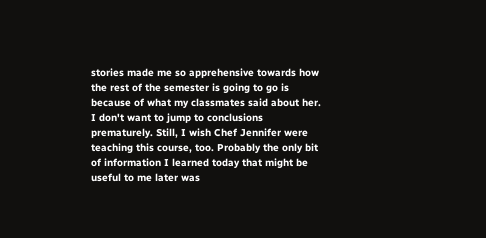stories made me so apprehensive towards how the rest of the semester is going to go is because of what my classmates said about her. I don't want to jump to conclusions prematurely. Still, I wish Chef Jennifer were teaching this course, too. Probably the only bit of information I learned today that might be useful to me later was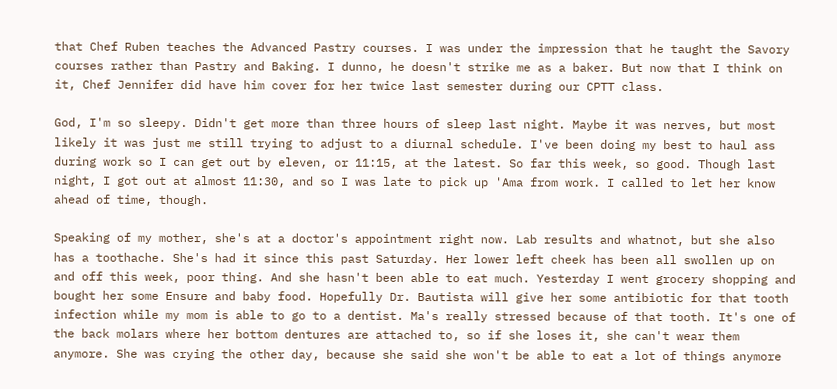that Chef Ruben teaches the Advanced Pastry courses. I was under the impression that he taught the Savory courses rather than Pastry and Baking. I dunno, he doesn't strike me as a baker. But now that I think on it, Chef Jennifer did have him cover for her twice last semester during our CPTT class.

God, I'm so sleepy. Didn't get more than three hours of sleep last night. Maybe it was nerves, but most likely it was just me still trying to adjust to a diurnal schedule. I've been doing my best to haul ass during work so I can get out by eleven, or 11:15, at the latest. So far this week, so good. Though last night, I got out at almost 11:30, and so I was late to pick up 'Ama from work. I called to let her know ahead of time, though.

Speaking of my mother, she's at a doctor's appointment right now. Lab results and whatnot, but she also has a toothache. She's had it since this past Saturday. Her lower left cheek has been all swollen up on and off this week, poor thing. And she hasn't been able to eat much. Yesterday I went grocery shopping and bought her some Ensure and baby food. Hopefully Dr. Bautista will give her some antibiotic for that tooth infection while my mom is able to go to a dentist. Ma's really stressed because of that tooth. It's one of the back molars where her bottom dentures are attached to, so if she loses it, she can't wear them anymore. She was crying the other day, because she said she won't be able to eat a lot of things anymore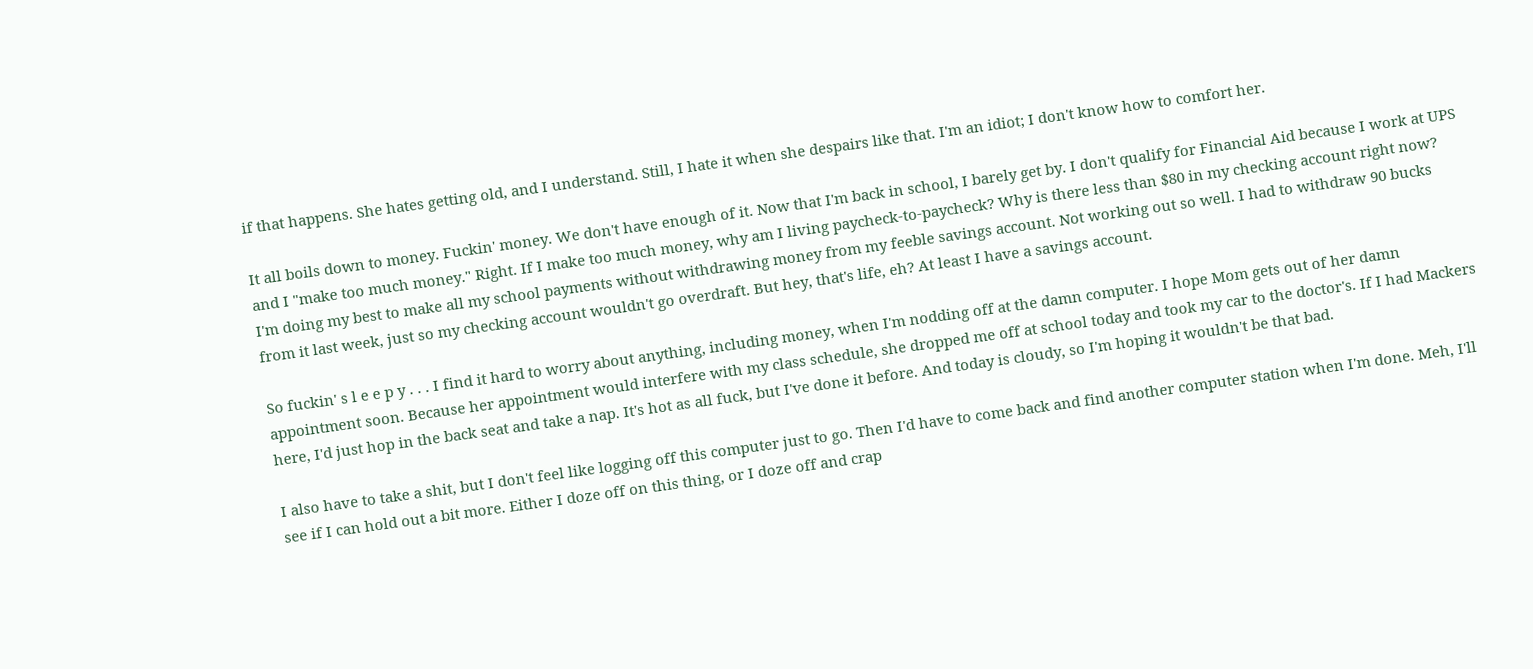if that happens. She hates getting old, and I understand. Still, I hate it when she despairs like that. I'm an idiot; I don't know how to comfort her.

It all boils down to money. Fuckin' money. We don't have enough of it. Now that I'm back in school, I barely get by. I don't qualify for Financial Aid because I work at UPS and I "make too much money." Right. If I make too much money, why am I living paycheck-to-paycheck? Why is there less than $80 in my checking account right now? I'm doing my best to make all my school payments without withdrawing money from my feeble savings account. Not working out so well. I had to withdraw 90 bucks from it last week, just so my checking account wouldn't go overdraft. But hey, that's life, eh? At least I have a savings account.

So fuckin' s l e e p y . . . I find it hard to worry about anything, including money, when I'm nodding off at the damn computer. I hope Mom gets out of her damn appointment soon. Because her appointment would interfere with my class schedule, she dropped me off at school today and took my car to the doctor's. If I had Mackers here, I'd just hop in the back seat and take a nap. It's hot as all fuck, but I've done it before. And today is cloudy, so I'm hoping it wouldn't be that bad.

I also have to take a shit, but I don't feel like logging off this computer just to go. Then I'd have to come back and find another computer station when I'm done. Meh, I'll see if I can hold out a bit more. Either I doze off on this thing, or I doze off and crap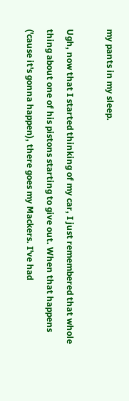my pants in my sleep.

Ugh, now that I started thinking of my car, I just remembered that whole thing about one of his pistons starting to give out. When that happens ('cause it's gonna happen), there goes my Mackers. I've had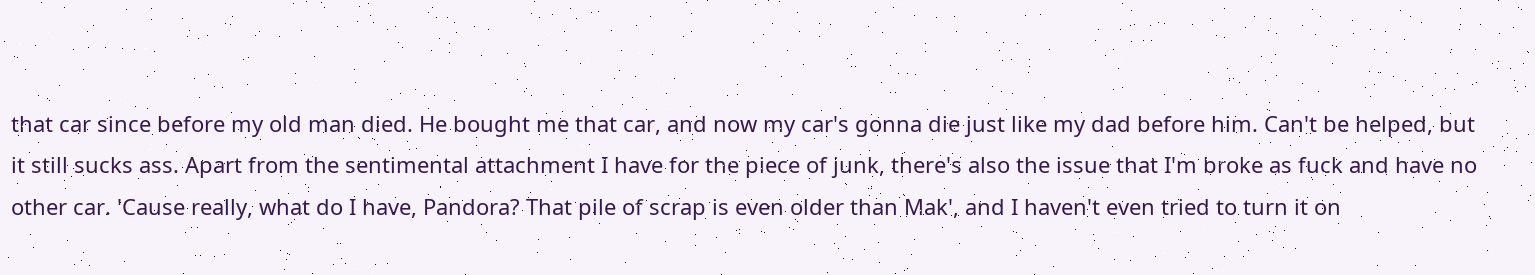that car since before my old man died. He bought me that car, and now my car's gonna die just like my dad before him. Can't be helped, but it still sucks ass. Apart from the sentimental attachment I have for the piece of junk, there's also the issue that I'm broke as fuck and have no other car. 'Cause really, what do I have, Pandora? That pile of scrap is even older than Mak', and I haven't even tried to turn it on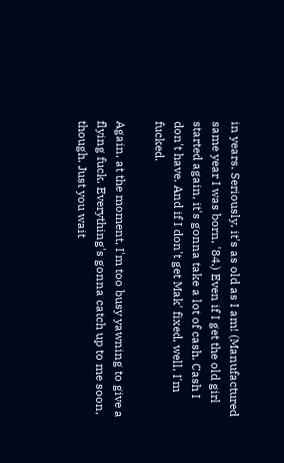in years. Seriously, it's as old as I am! (Manufactured same year I was born, '84.) Even if I get the old girl started again, it's gonna take a lot of cash. Cash I don't have. And if I don't get Mak' fixed, well, I'm fucked.

Again, at the moment, I'm too busy yawning to give a flying fuck. Everything's gonna catch up to me soon, though. Just you wait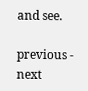and see.

previous - next